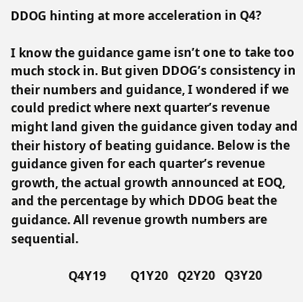DDOG hinting at more acceleration in Q4?

I know the guidance game isn’t one to take too much stock in. But given DDOG’s consistency in their numbers and guidance, I wondered if we could predict where next quarter’s revenue might land given the guidance given today and their history of beating guidance. Below is the guidance given for each quarter’s revenue growth, the actual growth announced at EOQ, and the percentage by which DDOG beat the guidance. All revenue growth numbers are sequential.

                   Q4Y19        Q1Y20   Q2Y20   Q3Y20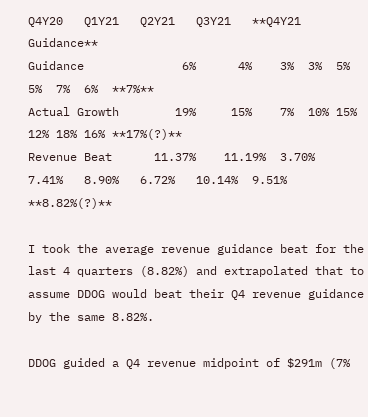Q4Y20   Q1Y21   Q2Y21   Q3Y21   **Q4Y21 Guidance**
Guidance              6%      4%    3%  3%  5%  5%  7%  6%  **7%**
Actual Growth        19%     15%    7%  10% 15% 12% 18% 16% **17%(?)**
Revenue Beat      11.37%    11.19%  3.70%   7.41%   8.90%   6.72%   10.14%  9.51%   **8.82%(?)**

I took the average revenue guidance beat for the last 4 quarters (8.82%) and extrapolated that to assume DDOG would beat their Q4 revenue guidance by the same 8.82%.

DDOG guided a Q4 revenue midpoint of $291m (7%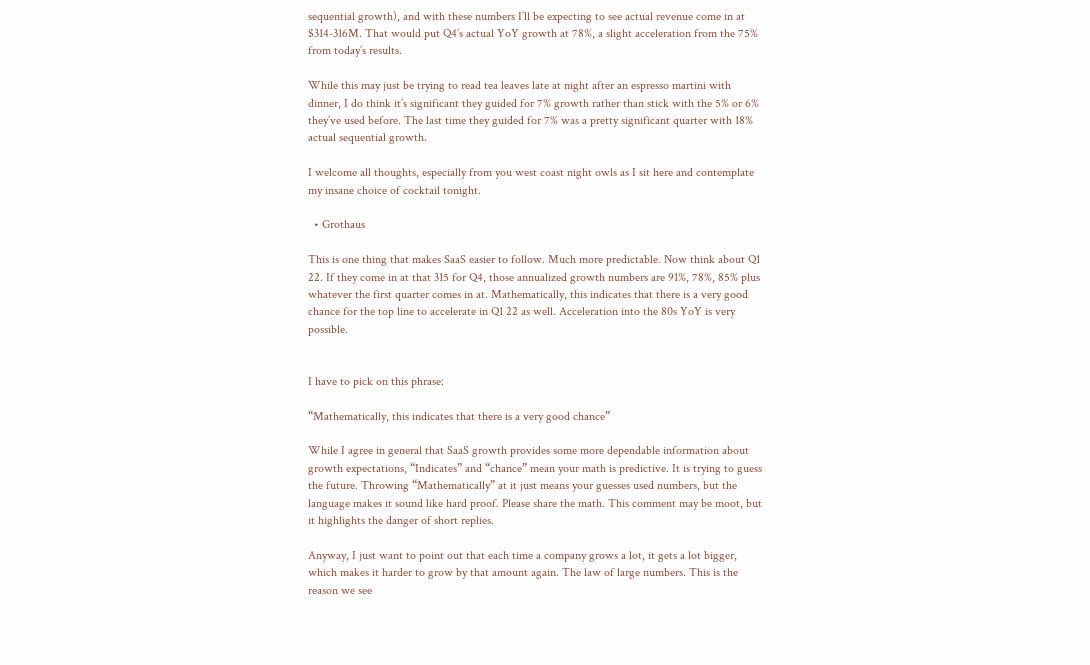sequential growth), and with these numbers I’ll be expecting to see actual revenue come in at $314-316M. That would put Q4’s actual YoY growth at 78%, a slight acceleration from the 75% from today’s results.

While this may just be trying to read tea leaves late at night after an espresso martini with dinner, I do think it’s significant they guided for 7% growth rather than stick with the 5% or 6% they’ve used before. The last time they guided for 7% was a pretty significant quarter with 18% actual sequential growth.

I welcome all thoughts, especially from you west coast night owls as I sit here and contemplate my insane choice of cocktail tonight.

  • Grothaus

This is one thing that makes SaaS easier to follow. Much more predictable. Now think about Q1 22. If they come in at that 315 for Q4, those annualized growth numbers are 91%, 78%, 85% plus whatever the first quarter comes in at. Mathematically, this indicates that there is a very good chance for the top line to accelerate in Q1 22 as well. Acceleration into the 80s YoY is very possible.


I have to pick on this phrase:

“Mathematically, this indicates that there is a very good chance”

While I agree in general that SaaS growth provides some more dependable information about growth expectations, “Indicates” and “chance” mean your math is predictive. It is trying to guess the future. Throwing “Mathematically” at it just means your guesses used numbers, but the language makes it sound like hard proof. Please share the math. This comment may be moot, but it highlights the danger of short replies.

Anyway, I just want to point out that each time a company grows a lot, it gets a lot bigger, which makes it harder to grow by that amount again. The law of large numbers. This is the reason we see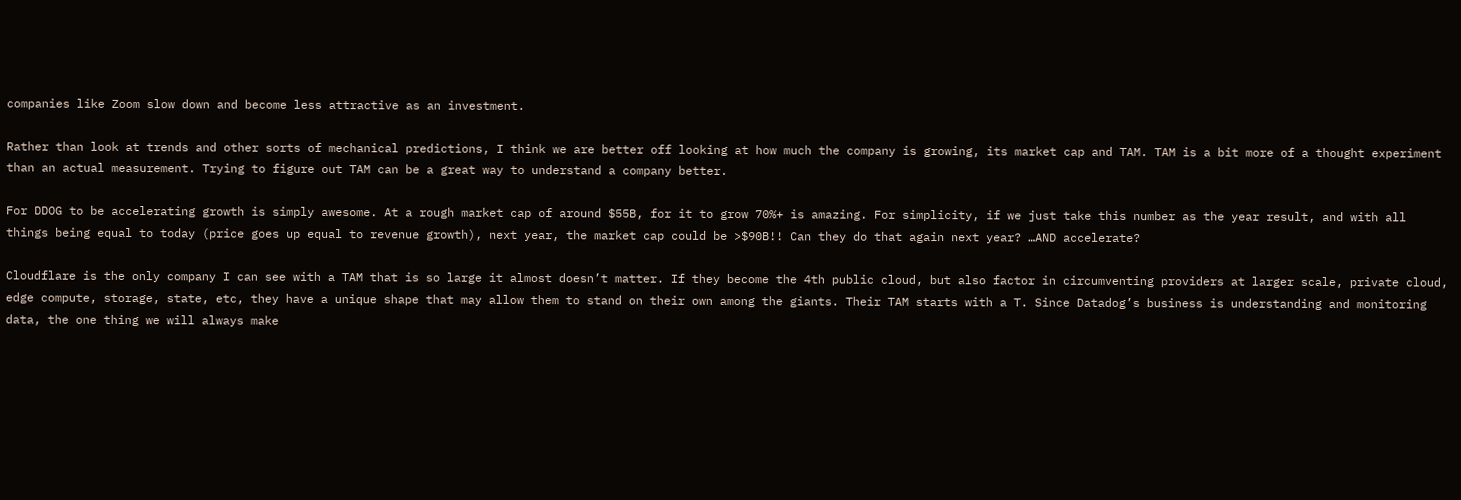companies like Zoom slow down and become less attractive as an investment.

Rather than look at trends and other sorts of mechanical predictions, I think we are better off looking at how much the company is growing, its market cap and TAM. TAM is a bit more of a thought experiment than an actual measurement. Trying to figure out TAM can be a great way to understand a company better.

For DDOG to be accelerating growth is simply awesome. At a rough market cap of around $55B, for it to grow 70%+ is amazing. For simplicity, if we just take this number as the year result, and with all things being equal to today (price goes up equal to revenue growth), next year, the market cap could be >$90B!! Can they do that again next year? …AND accelerate?

Cloudflare is the only company I can see with a TAM that is so large it almost doesn’t matter. If they become the 4th public cloud, but also factor in circumventing providers at larger scale, private cloud, edge compute, storage, state, etc, they have a unique shape that may allow them to stand on their own among the giants. Their TAM starts with a T. Since Datadog’s business is understanding and monitoring data, the one thing we will always make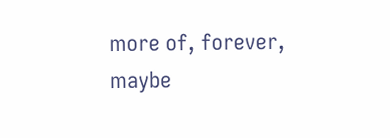more of, forever, maybe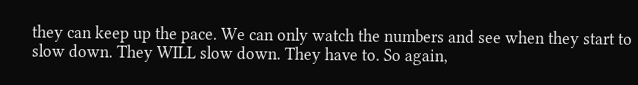they can keep up the pace. We can only watch the numbers and see when they start to slow down. They WILL slow down. They have to. So again,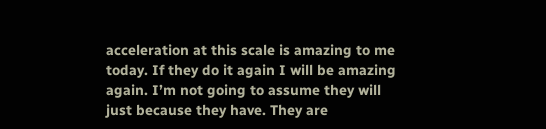acceleration at this scale is amazing to me today. If they do it again I will be amazing again. I’m not going to assume they will just because they have. They are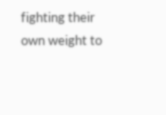fighting their own weight to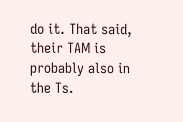do it. That said, their TAM is probably also in the Ts.